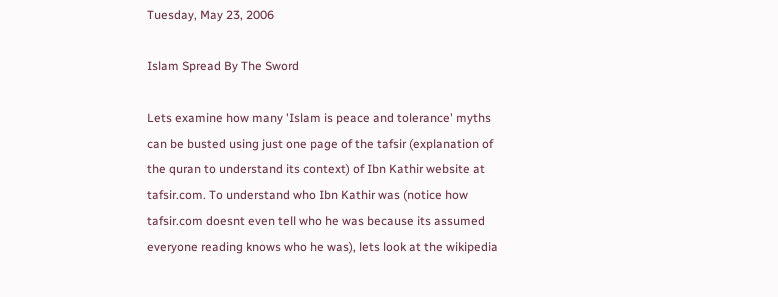Tuesday, May 23, 2006

Islam Spread By The Sword

Lets examine how many 'Islam is peace and tolerance' myths can be busted using just one page of the tafsir (explanation of the quran to understand its context) of Ibn Kathir website at tafsir.com. To understand who Ibn Kathir was (notice how tafsir.com doesnt even tell who he was because its assumed everyone reading knows who he was), lets look at the wikipedia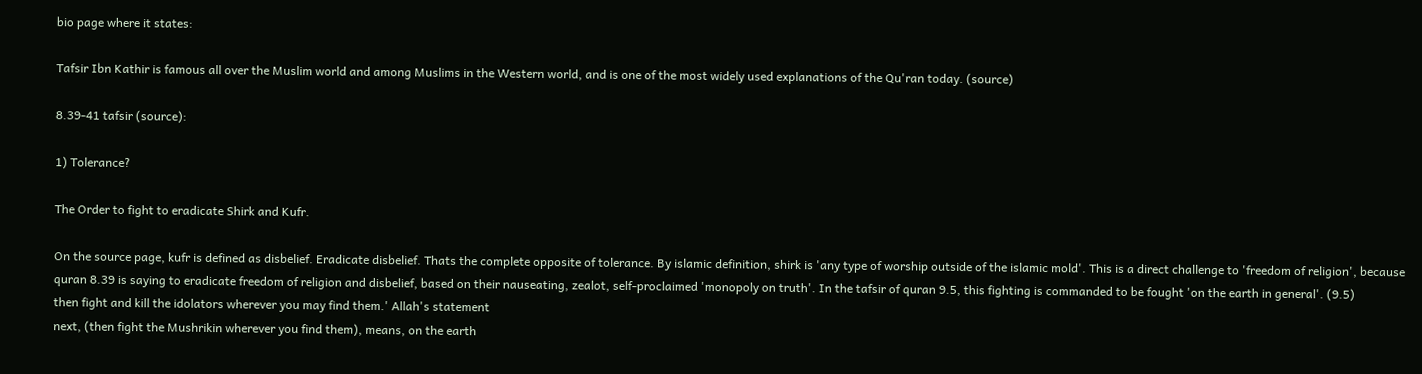bio page where it states:

Tafsir Ibn Kathir is famous all over the Muslim world and among Muslims in the Western world, and is one of the most widely used explanations of the Qu'ran today. (source)

8.39-41 tafsir (source):

1) Tolerance?

The Order to fight to eradicate Shirk and Kufr.

On the source page, kufr is defined as disbelief. Eradicate disbelief. Thats the complete opposite of tolerance. By islamic definition, shirk is 'any type of worship outside of the islamic mold'. This is a direct challenge to 'freedom of religion', because quran 8.39 is saying to eradicate freedom of religion and disbelief, based on their nauseating, zealot, self-proclaimed 'monopoly on truth'. In the tafsir of quran 9.5, this fighting is commanded to be fought 'on the earth in general'. (9.5)
then fight and kill the idolators wherever you may find them.' Allah's statement
next, (then fight the Mushrikin wherever you find them), means, on the earth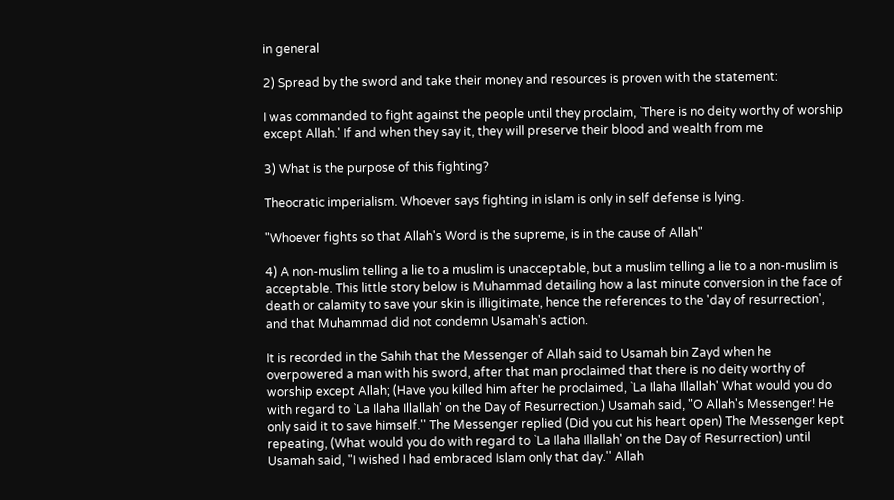in general

2) Spread by the sword and take their money and resources is proven with the statement:

I was commanded to fight against the people until they proclaim, `There is no deity worthy of worship except Allah.' If and when they say it, they will preserve their blood and wealth from me

3) What is the purpose of this fighting?

Theocratic imperialism. Whoever says fighting in islam is only in self defense is lying.

"Whoever fights so that Allah's Word is the supreme, is in the cause of Allah"

4) A non-muslim telling a lie to a muslim is unacceptable, but a muslim telling a lie to a non-muslim is acceptable. This little story below is Muhammad detailing how a last minute conversion in the face of death or calamity to save your skin is illigitimate, hence the references to the 'day of resurrection', and that Muhammad did not condemn Usamah's action.

It is recorded in the Sahih that the Messenger of Allah said to Usamah bin Zayd when he overpowered a man with his sword, after that man proclaimed that there is no deity worthy of worship except Allah; (Have you killed him after he proclaimed, `La Ilaha Illallah' What would you do with regard to `La Ilaha Illallah' on the Day of Resurrection.) Usamah said, "O Allah's Messenger! He only said it to save himself.'' The Messenger replied (Did you cut his heart open) The Messenger kept repeating, (What would you do with regard to `La Ilaha Illallah' on the Day of Resurrection) until Usamah said, "I wished I had embraced Islam only that day.'' Allah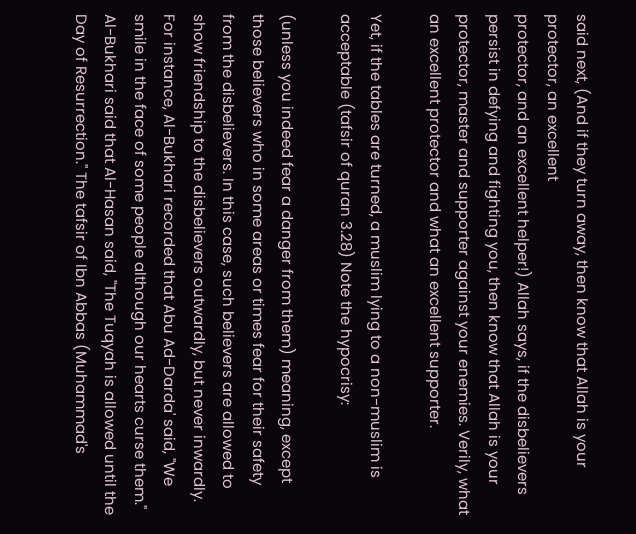said next, (And if they turn away, then know that Allah is your protector, an excellent
protector, and an excellent helper!) Allah says, if the disbelievers persist in defying and fighting you, then know that Allah is your protector, master and supporter against your enemies. Verily, what an excellent protector and what an excellent supporter.

Yet, if the tables are turned, a muslim lying to a non-muslim is acceptable (tafsir of quran 3.28) Note the hypocrisy:

(unless you indeed fear a danger from them) meaning, except those believers who in some areas or times fear for their safety from the disbelievers. In this case, such believers are allowed to show friendship to the disbelievers outwardly, but never inwardly. For instance, Al-Bukhari recorded that Abu Ad-Darda' said, "We smile in the face of some people although our hearts curse them.'' Al-Bukhari said that Al-Hasan said, "The Tuqyah is allowed until the Day of Resurrection.'' The tafsir of Ibn Abbas (Muhammad's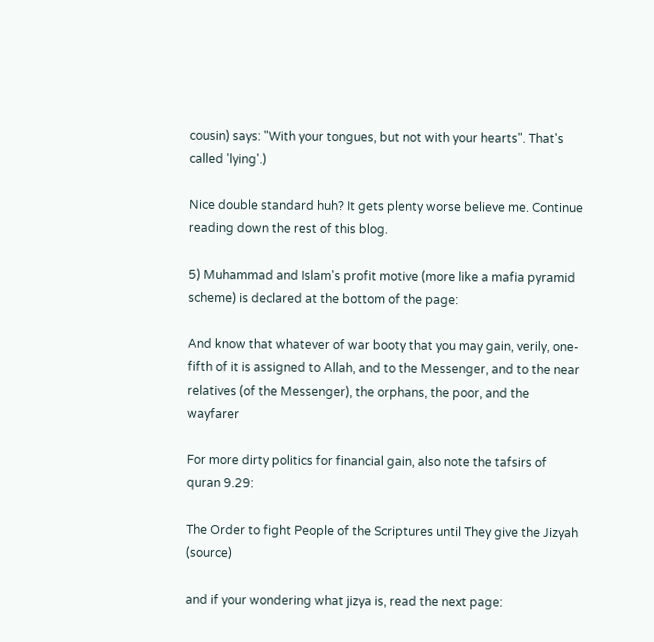cousin) says: "With your tongues, but not with your hearts". That's called 'lying'.)

Nice double standard huh? It gets plenty worse believe me. Continue reading down the rest of this blog.

5) Muhammad and Islam's profit motive (more like a mafia pyramid scheme) is declared at the bottom of the page:

And know that whatever of war booty that you may gain, verily, one-fifth of it is assigned to Allah, and to the Messenger, and to the near relatives (of the Messenger), the orphans, the poor, and the wayfarer

For more dirty politics for financial gain, also note the tafsirs of quran 9.29:

The Order to fight People of the Scriptures until They give the Jizyah (source)

and if your wondering what jizya is, read the next page: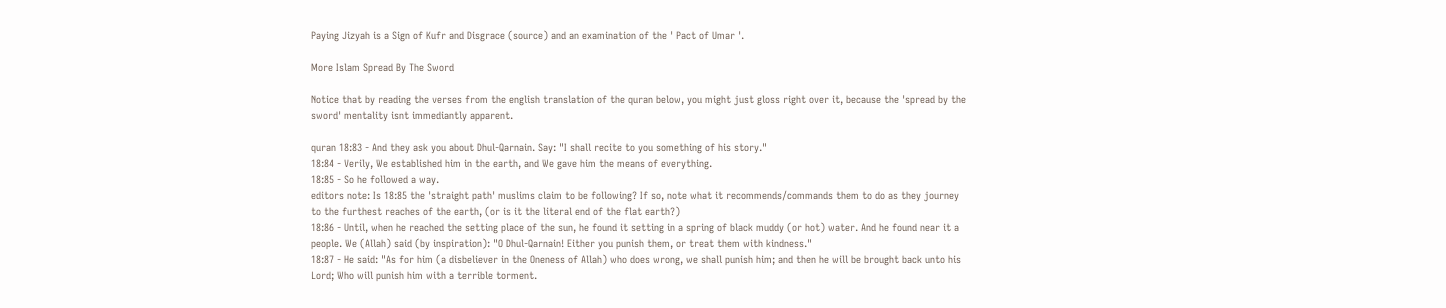Paying Jizyah is a Sign of Kufr and Disgrace (source) and an examination of the ' Pact of Umar '.

More Islam Spread By The Sword

Notice that by reading the verses from the english translation of the quran below, you might just gloss right over it, because the 'spread by the sword' mentality isnt immediantly apparent.

quran 18:83 - And they ask you about Dhul-Qarnain. Say: "I shall recite to you something of his story."
18:84 - Verily, We established him in the earth, and We gave him the means of everything.
18:85 - So he followed a way.
editors note: Is 18:85 the 'straight path' muslims claim to be following? If so, note what it recommends/commands them to do as they journey to the furthest reaches of the earth, (or is it the literal end of the flat earth?)
18:86 - Until, when he reached the setting place of the sun, he found it setting in a spring of black muddy (or hot) water. And he found near it a people. We (Allah) said (by inspiration): "O Dhul-Qarnain! Either you punish them, or treat them with kindness."
18:87 - He said: "As for him (a disbeliever in the Oneness of Allah) who does wrong, we shall punish him; and then he will be brought back unto his Lord; Who will punish him with a terrible torment.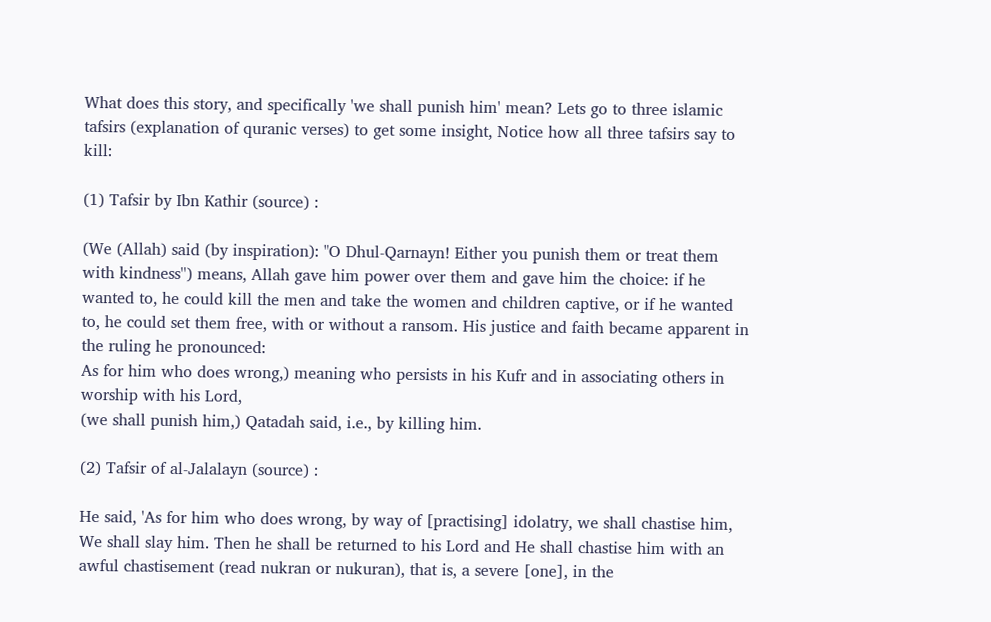What does this story, and specifically 'we shall punish him' mean? Lets go to three islamic tafsirs (explanation of quranic verses) to get some insight, Notice how all three tafsirs say to kill:

(1) Tafsir by Ibn Kathir (source) :

(We (Allah) said (by inspiration): "O Dhul-Qarnayn! Either you punish them or treat them with kindness'') means, Allah gave him power over them and gave him the choice: if he wanted to, he could kill the men and take the women and children captive, or if he wanted to, he could set them free, with or without a ransom. His justice and faith became apparent in the ruling he pronounced:
As for him who does wrong,) meaning who persists in his Kufr and in associating others in worship with his Lord,
(we shall punish him,) Qatadah said, i.e., by killing him.

(2) Tafsir of al-Jalalayn (source) :

He said, 'As for him who does wrong, by way of [practising] idolatry, we shall chastise him, We shall slay him. Then he shall be returned to his Lord and He shall chastise him with an awful chastisement (read nukran or nukuran), that is, a severe [one], in the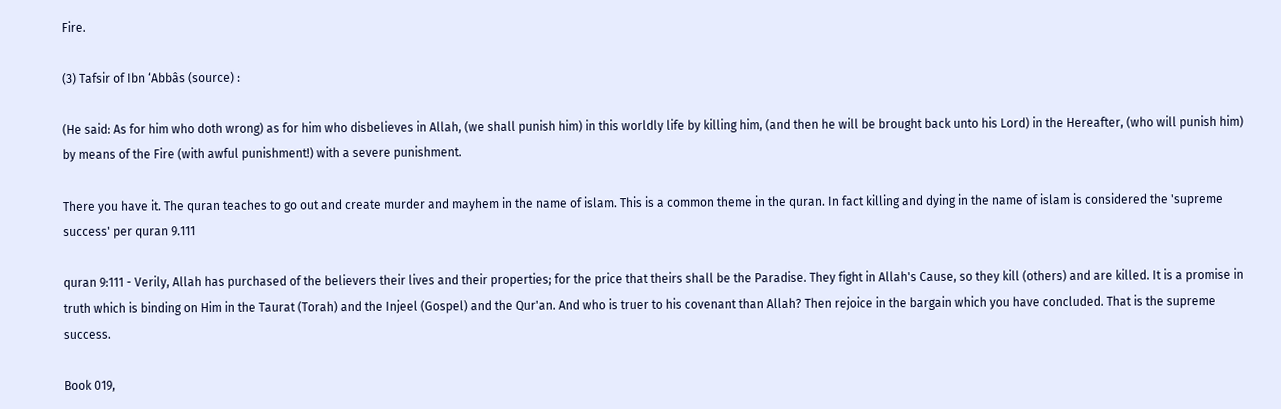Fire.

(3) Tafsir of Ibn ‘Abbâs (source) :

(He said: As for him who doth wrong) as for him who disbelieves in Allah, (we shall punish him) in this worldly life by killing him, (and then he will be brought back unto his Lord) in the Hereafter, (who will punish him) by means of the Fire (with awful punishment!) with a severe punishment.

There you have it. The quran teaches to go out and create murder and mayhem in the name of islam. This is a common theme in the quran. In fact killing and dying in the name of islam is considered the 'supreme success' per quran 9.111

quran 9:111 - Verily, Allah has purchased of the believers their lives and their properties; for the price that theirs shall be the Paradise. They fight in Allah's Cause, so they kill (others) and are killed. It is a promise in truth which is binding on Him in the Taurat (Torah) and the Injeel (Gospel) and the Qur'an. And who is truer to his covenant than Allah? Then rejoice in the bargain which you have concluded. That is the supreme success.

Book 019,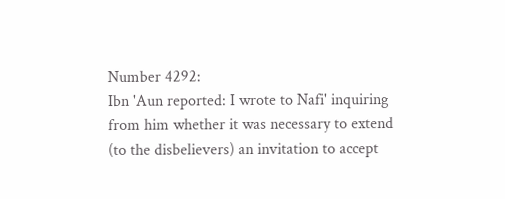Number 4292:
Ibn 'Aun reported: I wrote to Nafi' inquiring from him whether it was necessary to extend (to the disbelievers) an invitation to accept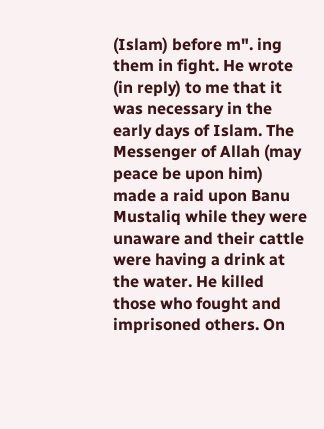(Islam) before m". ing them in fight. He wrote (in reply) to me that it was necessary in the early days of Islam. The Messenger of Allah (may peace be upon him) made a raid upon Banu Mustaliq while they were unaware and their cattle were having a drink at the water. He killed those who fought and imprisoned others. On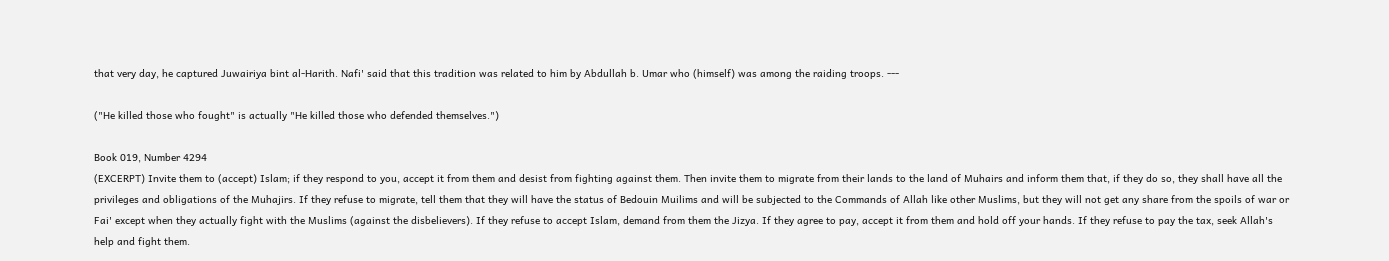that very day, he captured Juwairiya bint al-Harith. Nafi' said that this tradition was related to him by Abdullah b. Umar who (himself) was among the raiding troops. ---

("He killed those who fought" is actually "He killed those who defended themselves.")

Book 019, Number 4294
(EXCERPT) Invite them to (accept) Islam; if they respond to you, accept it from them and desist from fighting against them. Then invite them to migrate from their lands to the land of Muhairs and inform them that, if they do so, they shall have all the privileges and obligations of the Muhajirs. If they refuse to migrate, tell them that they will have the status of Bedouin Muilims and will be subjected to the Commands of Allah like other Muslims, but they will not get any share from the spoils of war or Fai' except when they actually fight with the Muslims (against the disbelievers). If they refuse to accept Islam, demand from them the Jizya. If they agree to pay, accept it from them and hold off your hands. If they refuse to pay the tax, seek Allah's help and fight them.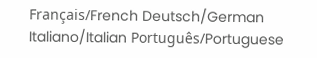Français/French Deutsch/German Italiano/Italian Português/Portuguese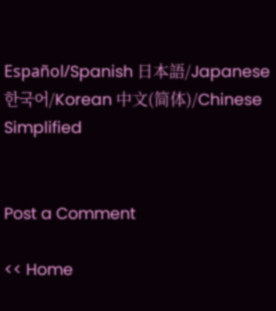Español/Spanish 日本語/Japanese 한국어/Korean 中文(简体)/Chinese Simplified


Post a Comment

<< Home